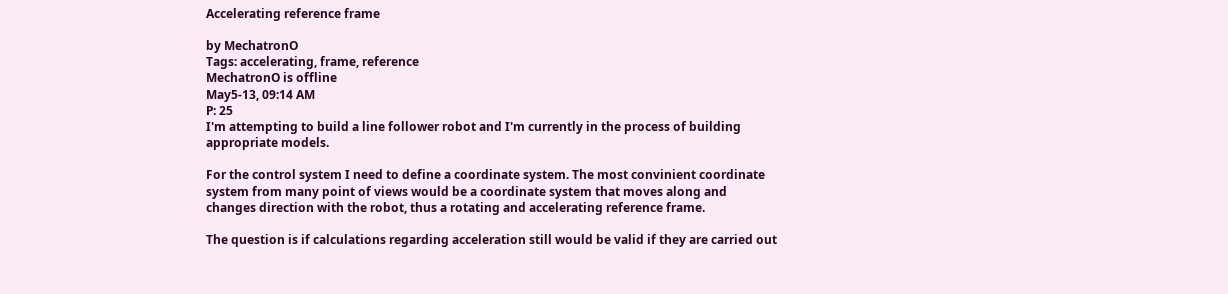Accelerating reference frame

by MechatronO
Tags: accelerating, frame, reference
MechatronO is offline
May5-13, 09:14 AM
P: 25
I'm attempting to build a line follower robot and I'm currently in the process of building appropriate models.

For the control system I need to define a coordinate system. The most convinient coordinate system from many point of views would be a coordinate system that moves along and changes direction with the robot, thus a rotating and accelerating reference frame.

The question is if calculations regarding acceleration still would be valid if they are carried out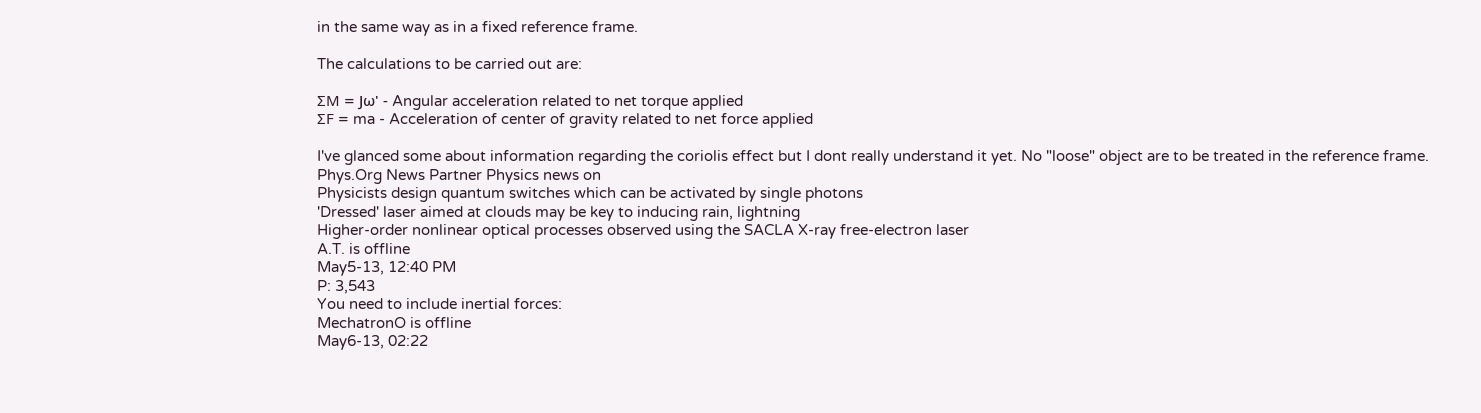in the same way as in a fixed reference frame.

The calculations to be carried out are:

ƩM = Jω' - Angular acceleration related to net torque applied
ƩF = ma - Acceleration of center of gravity related to net force applied

I've glanced some about information regarding the coriolis effect but I dont really understand it yet. No "loose" object are to be treated in the reference frame.
Phys.Org News Partner Physics news on
Physicists design quantum switches which can be activated by single photons
'Dressed' laser aimed at clouds may be key to inducing rain, lightning
Higher-order nonlinear optical processes observed using the SACLA X-ray free-electron laser
A.T. is offline
May5-13, 12:40 PM
P: 3,543
You need to include inertial forces:
MechatronO is offline
May6-13, 02:22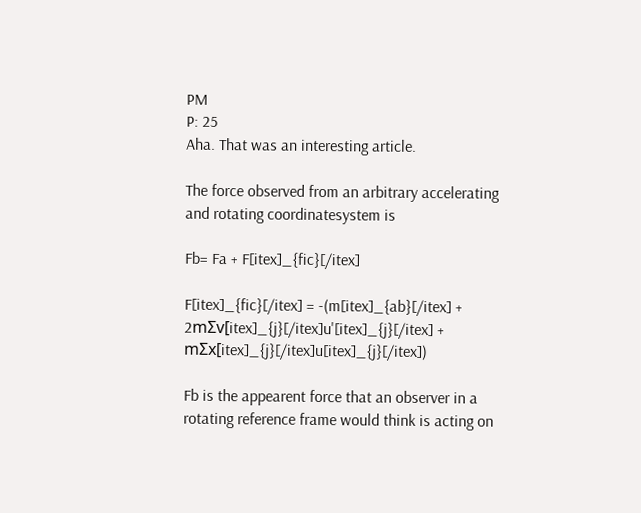PM
P: 25
Aha. That was an interesting article.

The force observed from an arbitrary accelerating and rotating coordinatesystem is

Fb= Fa + F[itex]_{fic}[/itex]

F[itex]_{fic}[/itex] = -(m[itex]_{ab}[/itex] + 2mƩv[itex]_{j}[/itex]u'[itex]_{j}[/itex] + mƩx[itex]_{j}[/itex]u[itex]_{j}[/itex])

Fb is the appearent force that an observer in a rotating reference frame would think is acting on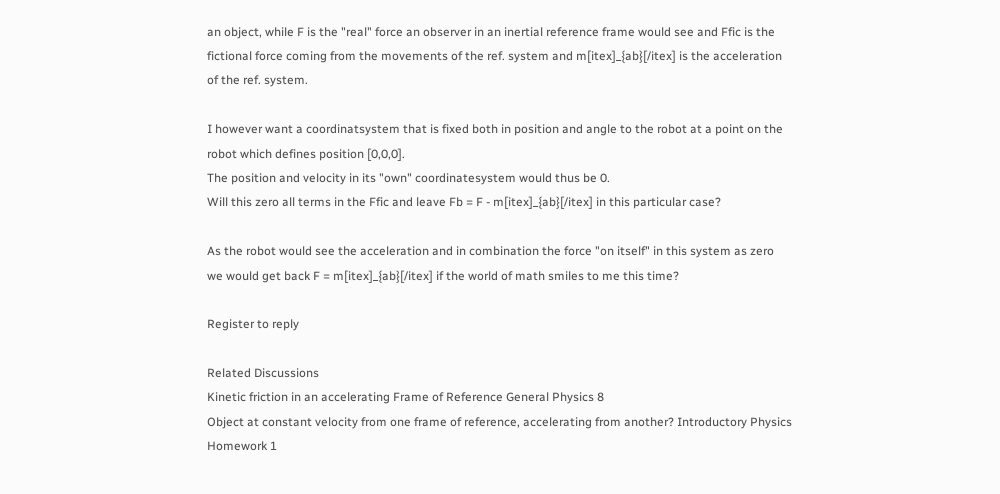an object, while F is the "real" force an observer in an inertial reference frame would see and Ffic is the fictional force coming from the movements of the ref. system and m[itex]_{ab}[/itex] is the acceleration of the ref. system.

I however want a coordinatsystem that is fixed both in position and angle to the robot at a point on the robot which defines position [0,0,0].
The position and velocity in its "own" coordinatesystem would thus be 0.
Will this zero all terms in the Ffic and leave Fb = F - m[itex]_{ab}[/itex] in this particular case?

As the robot would see the acceleration and in combination the force "on itself" in this system as zero we would get back F = m[itex]_{ab}[/itex] if the world of math smiles to me this time?

Register to reply

Related Discussions
Kinetic friction in an accelerating Frame of Reference General Physics 8
Object at constant velocity from one frame of reference, accelerating from another? Introductory Physics Homework 1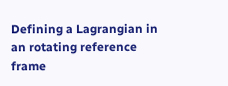Defining a Lagrangian in an rotating reference frame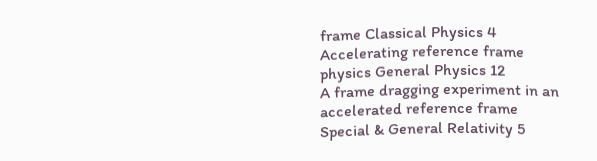frame Classical Physics 4
Accelerating reference frame physics General Physics 12
A frame dragging experiment in an accelerated reference frame Special & General Relativity 5